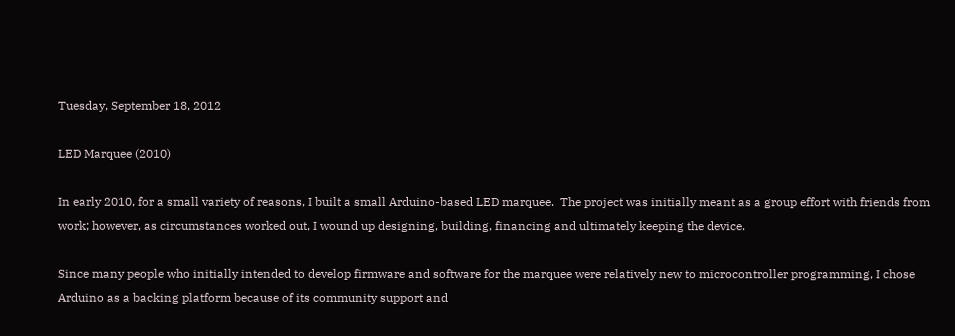Tuesday, September 18, 2012

LED Marquee (2010)

In early 2010, for a small variety of reasons, I built a small Arduino-based LED marquee.  The project was initially meant as a group effort with friends from work; however, as circumstances worked out, I wound up designing, building, financing and ultimately keeping the device.

Since many people who initially intended to develop firmware and software for the marquee were relatively new to microcontroller programming, I chose Arduino as a backing platform because of its community support and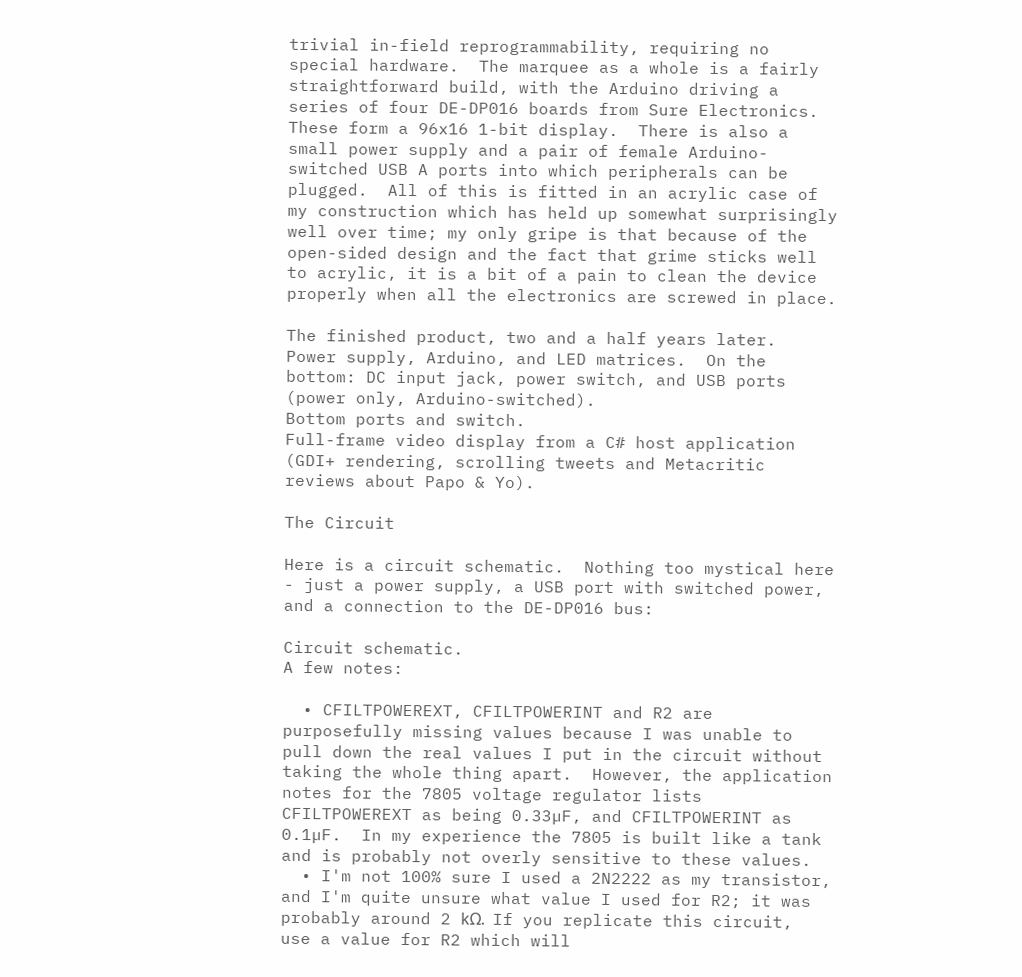trivial in-field reprogrammability, requiring no special hardware.  The marquee as a whole is a fairly straightforward build, with the Arduino driving a series of four DE-DP016 boards from Sure Electronics.  These form a 96x16 1-bit display.  There is also a small power supply and a pair of female Arduino-switched USB A ports into which peripherals can be plugged.  All of this is fitted in an acrylic case of my construction which has held up somewhat surprisingly well over time; my only gripe is that because of the open-sided design and the fact that grime sticks well to acrylic, it is a bit of a pain to clean the device properly when all the electronics are screwed in place.

The finished product, two and a half years later.
Power supply, Arduino, and LED matrices.  On the bottom: DC input jack, power switch, and USB ports (power only, Arduino-switched).
Bottom ports and switch.
Full-frame video display from a C# host application (GDI+ rendering, scrolling tweets and Metacritic reviews about Papo & Yo).

The Circuit

Here is a circuit schematic.  Nothing too mystical here - just a power supply, a USB port with switched power, and a connection to the DE-DP016 bus:

Circuit schematic.
A few notes:

  • CFILTPOWEREXT, CFILTPOWERINT and R2 are purposefully missing values because I was unable to pull down the real values I put in the circuit without taking the whole thing apart.  However, the application notes for the 7805 voltage regulator lists CFILTPOWEREXT as being 0.33µF, and CFILTPOWERINT as 0.1µF.  In my experience the 7805 is built like a tank and is probably not overly sensitive to these values.
  • I'm not 100% sure I used a 2N2222 as my transistor, and I'm quite unsure what value I used for R2; it was probably around 2 kΩ.  If you replicate this circuit, use a value for R2 which will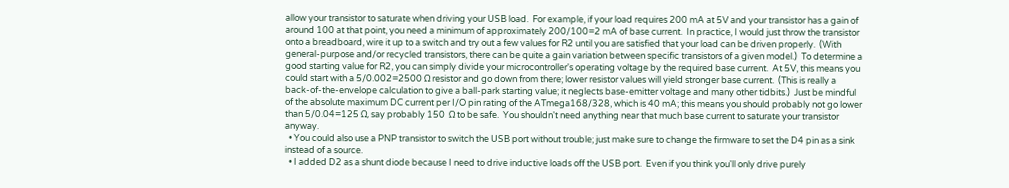allow your transistor to saturate when driving your USB load.  For example, if your load requires 200 mA at 5V and your transistor has a gain of around 100 at that point, you need a minimum of approximately 200/100=2 mA of base current.  In practice, I would just throw the transistor onto a breadboard, wire it up to a switch and try out a few values for R2 until you are satisfied that your load can be driven properly.  (With general-purpose and/or recycled transistors, there can be quite a gain variation between specific transistors of a given model.)  To determine a good starting value for R2, you can simply divide your microcontroller's operating voltage by the required base current.  At 5V, this means you could start with a 5/0.002=2500 Ω resistor and go down from there; lower resistor values will yield stronger base current.  (This is really a back-of-the-envelope calculation to give a ball-park starting value; it neglects base-emitter voltage and many other tidbits.)  Just be mindful of the absolute maximum DC current per I/O pin rating of the ATmega168/328, which is 40 mA; this means you should probably not go lower than 5/0.04=125 Ω, say probably 150  Ω to be safe.  You shouldn't need anything near that much base current to saturate your transistor anyway.
  • You could also use a PNP transistor to switch the USB port without trouble; just make sure to change the firmware to set the D4 pin as a sink instead of a source.
  • I added D2 as a shunt diode because I need to drive inductive loads off the USB port.  Even if you think you'll only drive purely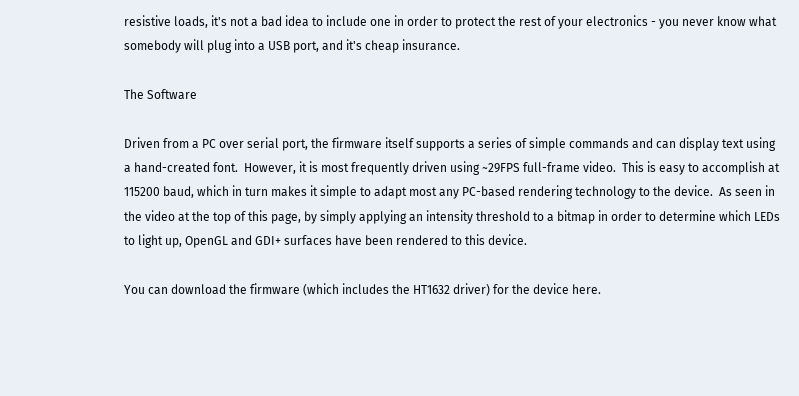resistive loads, it's not a bad idea to include one in order to protect the rest of your electronics - you never know what somebody will plug into a USB port, and it's cheap insurance.

The Software

Driven from a PC over serial port, the firmware itself supports a series of simple commands and can display text using a hand-created font.  However, it is most frequently driven using ~29FPS full-frame video.  This is easy to accomplish at 115200 baud, which in turn makes it simple to adapt most any PC-based rendering technology to the device.  As seen in the video at the top of this page, by simply applying an intensity threshold to a bitmap in order to determine which LEDs to light up, OpenGL and GDI+ surfaces have been rendered to this device.

You can download the firmware (which includes the HT1632 driver) for the device here.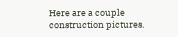Here are a couple construction pictures.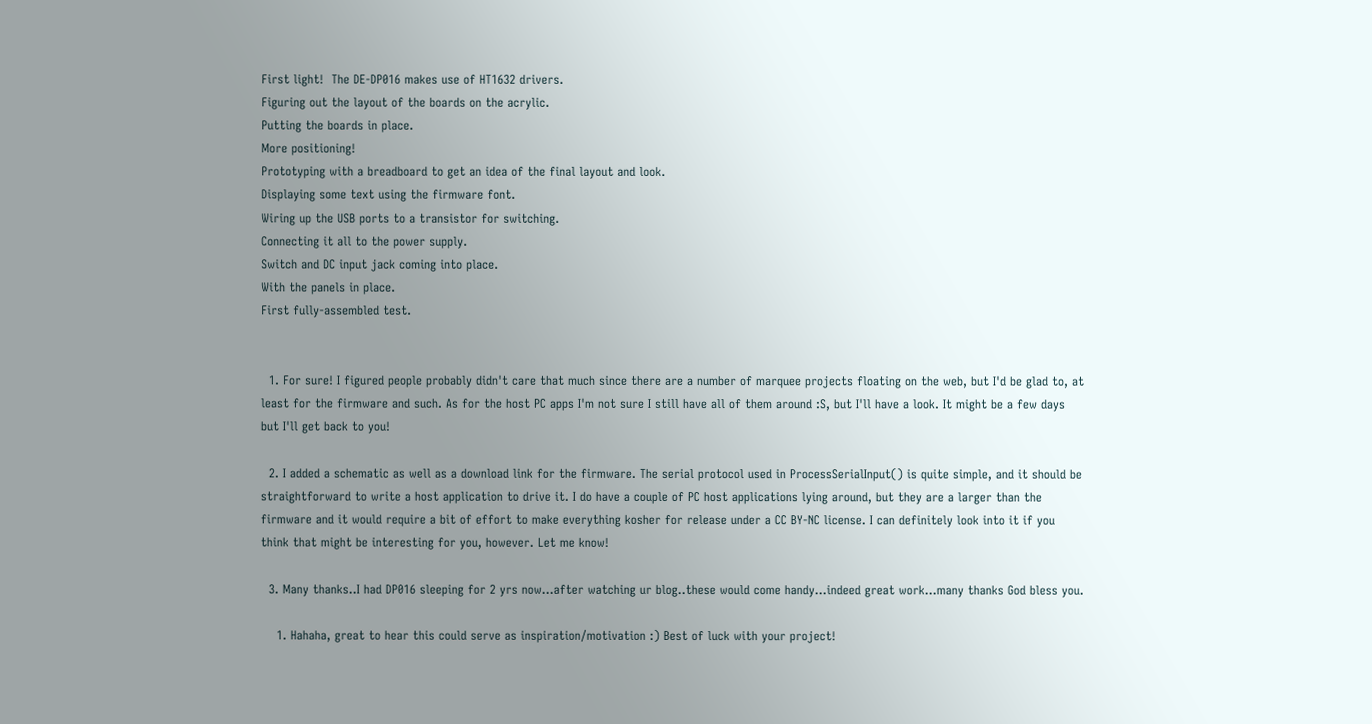First light!  The DE-DP016 makes use of HT1632 drivers.
Figuring out the layout of the boards on the acrylic.
Putting the boards in place.
More positioning!
Prototyping with a breadboard to get an idea of the final layout and look.
Displaying some text using the firmware font.
Wiring up the USB ports to a transistor for switching.
Connecting it all to the power supply.
Switch and DC input jack coming into place.
With the panels in place.
First fully-assembled test.


  1. For sure! I figured people probably didn't care that much since there are a number of marquee projects floating on the web, but I'd be glad to, at least for the firmware and such. As for the host PC apps I'm not sure I still have all of them around :S, but I'll have a look. It might be a few days but I'll get back to you!

  2. I added a schematic as well as a download link for the firmware. The serial protocol used in ProcessSerialInput() is quite simple, and it should be straightforward to write a host application to drive it. I do have a couple of PC host applications lying around, but they are a larger than the firmware and it would require a bit of effort to make everything kosher for release under a CC BY-NC license. I can definitely look into it if you think that might be interesting for you, however. Let me know!

  3. Many thanks..I had DP016 sleeping for 2 yrs now...after watching ur blog..these would come handy...indeed great work...many thanks God bless you.

    1. Hahaha, great to hear this could serve as inspiration/motivation :) Best of luck with your project!